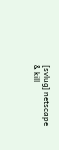[svlug] netscape & kill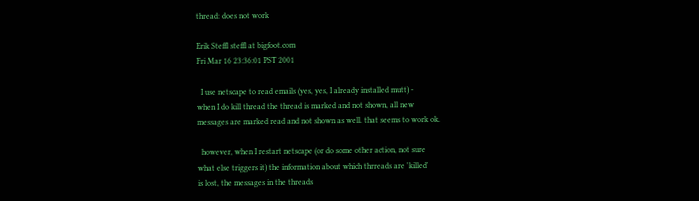thread: does not work

Erik Steffl steffl at bigfoot.com
Fri Mar 16 23:36:01 PST 2001

  I use netscape to read emails (yes, yes, I already installed mutt) -
when I do kill thread the thread is marked and not shown, all new
messages are marked read and not shown as well. that seems to work ok.

  however, when I restart netscape (or do some other action, not sure
what else triggers it) the information about which thrreads are 'killed'
is lost, the messages in the threads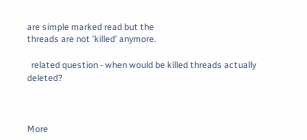are simple marked read but the
threads are not 'killed' anymore.

  related question - when would be killed threads actually deleted?



More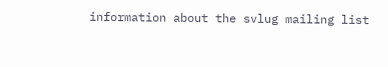information about the svlug mailing list